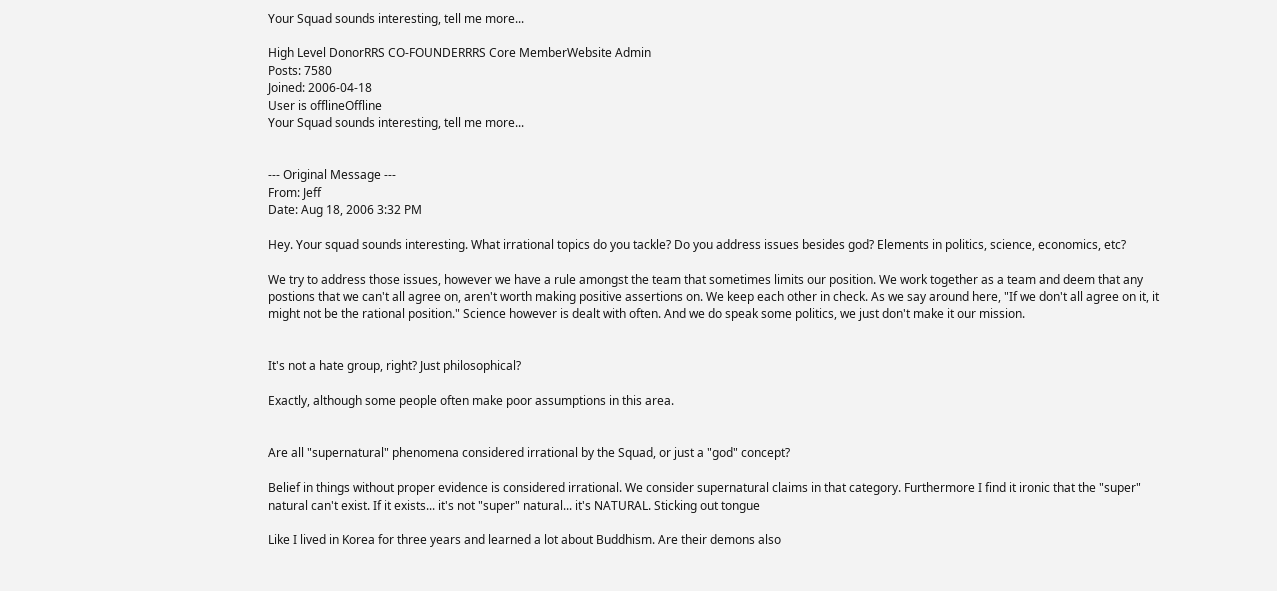Your Squad sounds interesting, tell me more...

High Level DonorRRS CO-FOUNDERRRS Core MemberWebsite Admin
Posts: 7580
Joined: 2006-04-18
User is offlineOffline
Your Squad sounds interesting, tell me more...


--- Original Message ---
From: Jeff
Date: Aug 18, 2006 3:32 PM

Hey. Your squad sounds interesting. What irrational topics do you tackle? Do you address issues besides god? Elements in politics, science, economics, etc?

We try to address those issues, however we have a rule amongst the team that sometimes limits our position. We work together as a team and deem that any postions that we can't all agree on, aren't worth making positive assertions on. We keep each other in check. As we say around here, "If we don't all agree on it, it might not be the rational position." Science however is dealt with often. And we do speak some politics, we just don't make it our mission.


It's not a hate group, right? Just philosophical?

Exactly, although some people often make poor assumptions in this area.


Are all "supernatural" phenomena considered irrational by the Squad, or just a "god" concept?

Belief in things without proper evidence is considered irrational. We consider supernatural claims in that category. Furthermore I find it ironic that the "super" natural can't exist. If it exists... it's not "super" natural... it's NATURAL. Sticking out tongue

Like I lived in Korea for three years and learned a lot about Buddhism. Are their demons also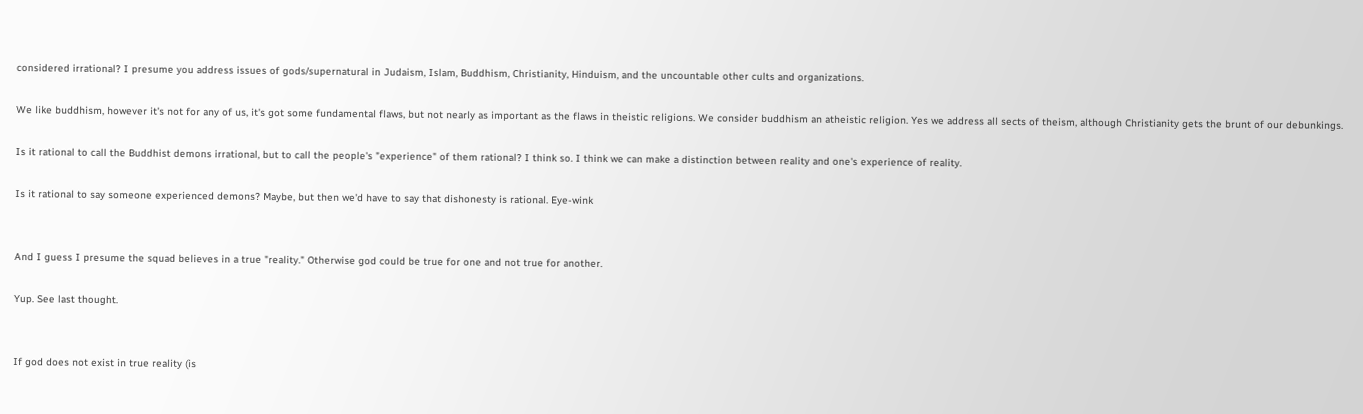considered irrational? I presume you address issues of gods/supernatural in Judaism, Islam, Buddhism, Christianity, Hinduism, and the uncountable other cults and organizations.

We like buddhism, however it's not for any of us, it's got some fundamental flaws, but not nearly as important as the flaws in theistic religions. We consider buddhism an atheistic religion. Yes we address all sects of theism, although Christianity gets the brunt of our debunkings.

Is it rational to call the Buddhist demons irrational, but to call the people's "experience" of them rational? I think so. I think we can make a distinction between reality and one's experience of reality.

Is it rational to say someone experienced demons? Maybe, but then we'd have to say that dishonesty is rational. Eye-wink


And I guess I presume the squad believes in a true "reality." Otherwise god could be true for one and not true for another.

Yup. See last thought.


If god does not exist in true reality (is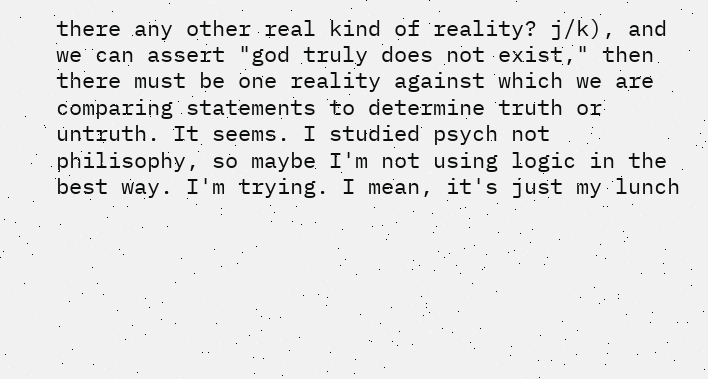there any other real kind of reality? j/k), and we can assert "god truly does not exist," then there must be one reality against which we are comparing statements to determine truth or untruth. It seems. I studied psych not philisophy, so maybe I'm not using logic in the best way. I'm trying. I mean, it's just my lunch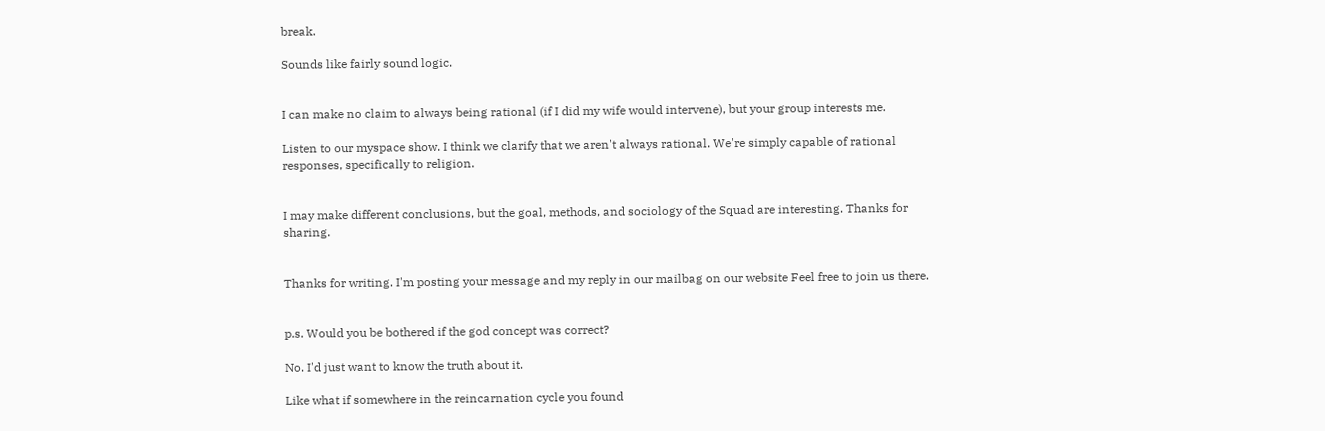break.

Sounds like fairly sound logic.


I can make no claim to always being rational (if I did my wife would intervene), but your group interests me.

Listen to our myspace show. I think we clarify that we aren't always rational. We're simply capable of rational responses, specifically to religion.


I may make different conclusions, but the goal, methods, and sociology of the Squad are interesting. Thanks for sharing.


Thanks for writing. I'm posting your message and my reply in our mailbag on our website Feel free to join us there.


p.s. Would you be bothered if the god concept was correct?

No. I'd just want to know the truth about it.

Like what if somewhere in the reincarnation cycle you found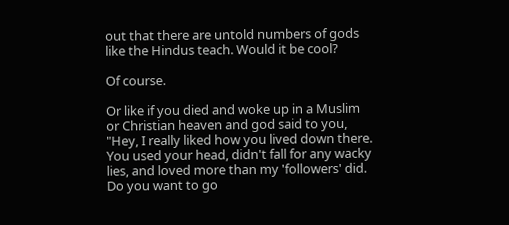out that there are untold numbers of gods like the Hindus teach. Would it be cool?

Of course.

Or like if you died and woke up in a Muslim or Christian heaven and god said to you, "Hey, I really liked how you lived down there. You used your head, didn't fall for any wacky lies, and loved more than my 'followers' did. Do you want to go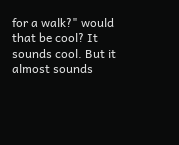for a walk?" would that be cool? It sounds cool. But it almost sounds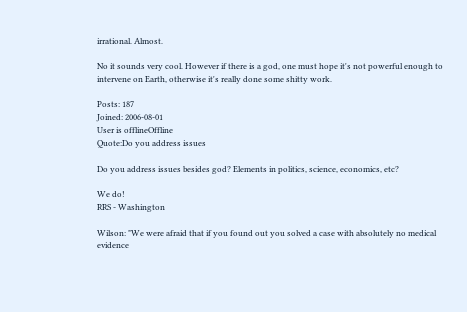irrational. Almost.

No it sounds very cool. However if there is a god, one must hope it's not powerful enough to intervene on Earth, otherwise it's really done some shitty work.

Posts: 187
Joined: 2006-08-01
User is offlineOffline
Quote:Do you address issues

Do you address issues besides god? Elements in politics, science, economics, etc?

We do!
RRS - Washington

Wilson: "We were afraid that if you found out you solved a case with absolutely no medical evidence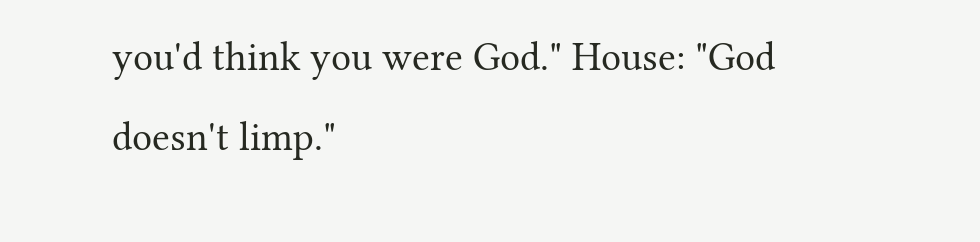you'd think you were God." House: "God doesn't limp."